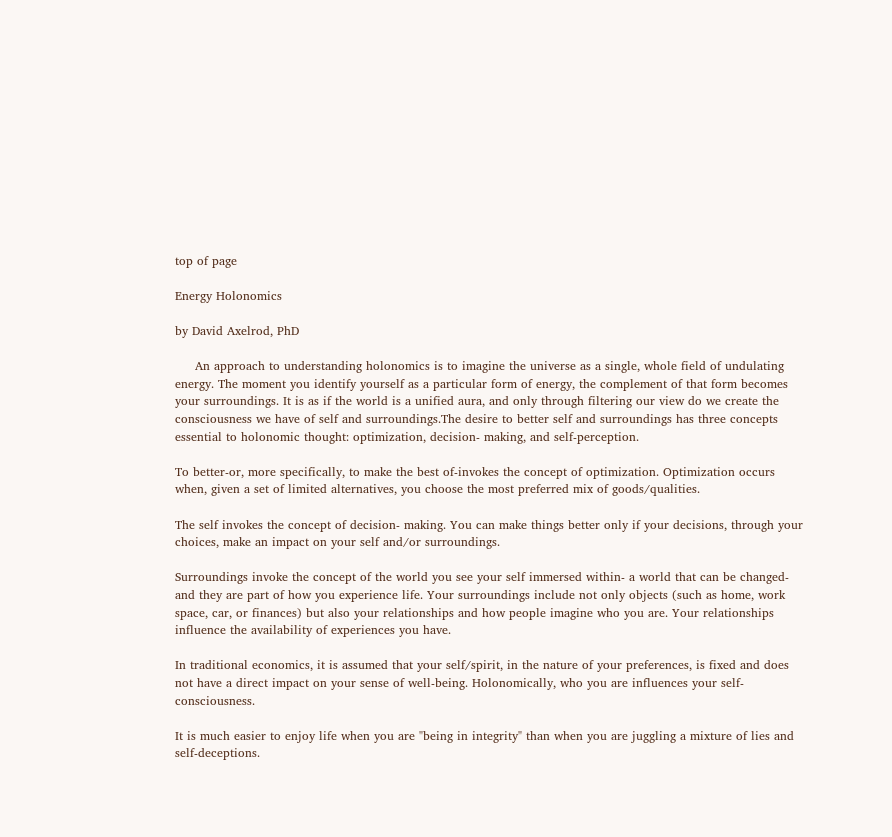top of page

Energy Holonomics

by David Axelrod, PhD

     An approach to understanding holonomics is to imagine the universe as a single, whole field of undulating energy. The moment you identify yourself as a particular form of energy, the complement of that form becomes your surroundings. It is as if the world is a unified aura, and only through filtering our view do we create the consciousness we have of self and surroundings.The desire to better self and surroundings has three concepts essential to holonomic thought: optimization, decision- making, and self-perception.

To better-or, more specifically, to make the best of-invokes the concept of optimization. Optimization occurs when, given a set of limited alternatives, you choose the most preferred mix of goods/qualities.

The self invokes the concept of decision- making. You can make things better only if your decisions, through your choices, make an impact on your self and/or surroundings.

Surroundings invoke the concept of the world you see your self immersed within- a world that can be changed-and they are part of how you experience life. Your surroundings include not only objects (such as home, work space, car, or finances) but also your relationships and how people imagine who you are. Your relationships influence the availability of experiences you have.

In traditional economics, it is assumed that your self/spirit, in the nature of your preferences, is fixed and does not have a direct impact on your sense of well-being. Holonomically, who you are influences your self-consciousness.

It is much easier to enjoy life when you are "being in integrity" than when you are juggling a mixture of lies and self-deceptions.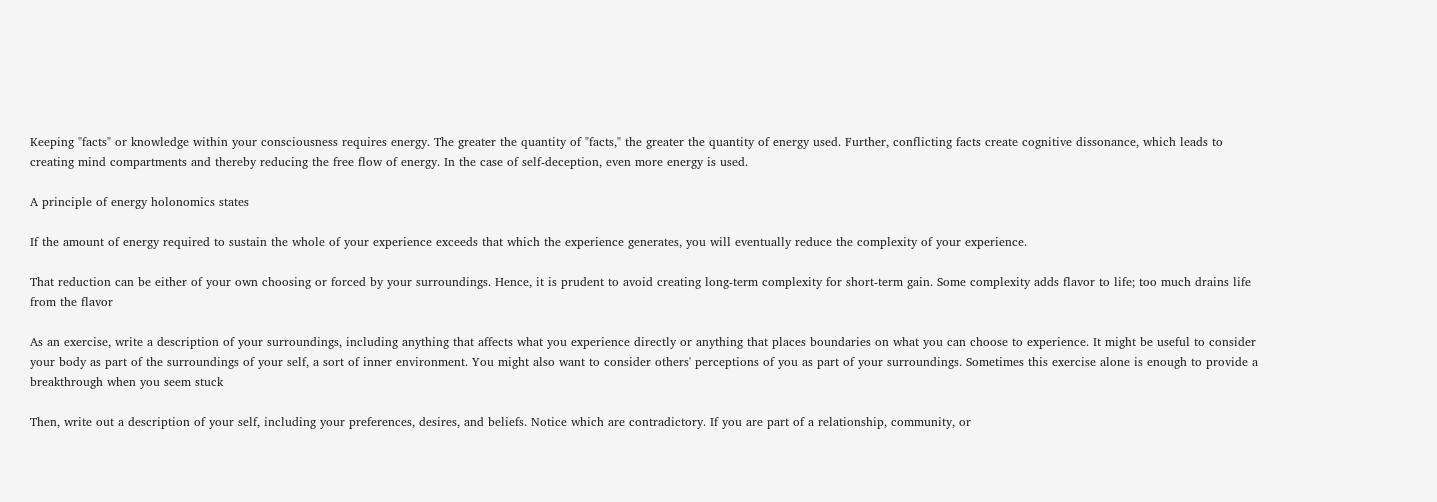Keeping "facts" or knowledge within your consciousness requires energy. The greater the quantity of "facts," the greater the quantity of energy used. Further, conflicting facts create cognitive dissonance, which leads to creating mind compartments and thereby reducing the free flow of energy. In the case of self-deception, even more energy is used.

A principle of energy holonomics states

If the amount of energy required to sustain the whole of your experience exceeds that which the experience generates, you will eventually reduce the complexity of your experience.

That reduction can be either of your own choosing or forced by your surroundings. Hence, it is prudent to avoid creating long-term complexity for short-term gain. Some complexity adds flavor to life; too much drains life from the flavor

As an exercise, write a description of your surroundings, including anything that affects what you experience directly or anything that places boundaries on what you can choose to experience. It might be useful to consider your body as part of the surroundings of your self, a sort of inner environment. You might also want to consider others' perceptions of you as part of your surroundings. Sometimes this exercise alone is enough to provide a breakthrough when you seem stuck

Then, write out a description of your self, including your preferences, desires, and beliefs. Notice which are contradictory. If you are part of a relationship, community, or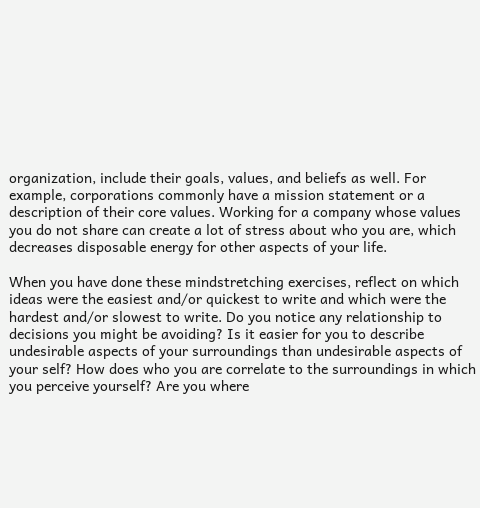organization, include their goals, values, and beliefs as well. For example, corporations commonly have a mission statement or a description of their core values. Working for a company whose values you do not share can create a lot of stress about who you are, which decreases disposable energy for other aspects of your life.

When you have done these mindstretching exercises, reflect on which ideas were the easiest and/or quickest to write and which were the hardest and/or slowest to write. Do you notice any relationship to decisions you might be avoiding? Is it easier for you to describe undesirable aspects of your surroundings than undesirable aspects of your self? How does who you are correlate to the surroundings in which you perceive yourself? Are you where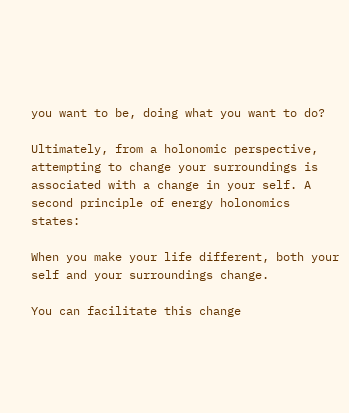you want to be, doing what you want to do?

Ultimately, from a holonomic perspective, attempting to change your surroundings is associated with a change in your self. A second principle of energy holonomics states:

When you make your life different, both your self and your surroundings change.

You can facilitate this change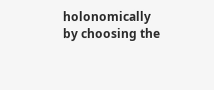holonomically by choosing the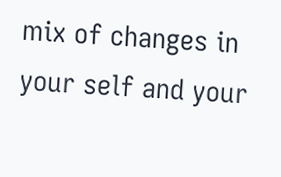mix of changes in your self and your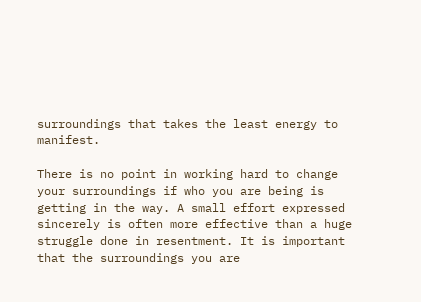surroundings that takes the least energy to manifest.

There is no point in working hard to change your surroundings if who you are being is getting in the way. A small effort expressed sincerely is often more effective than a huge struggle done in resentment. It is important that the surroundings you are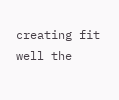creating fit well the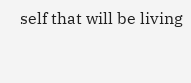self that will be living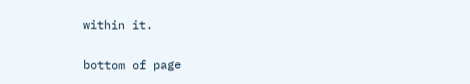within it.

bottom of page